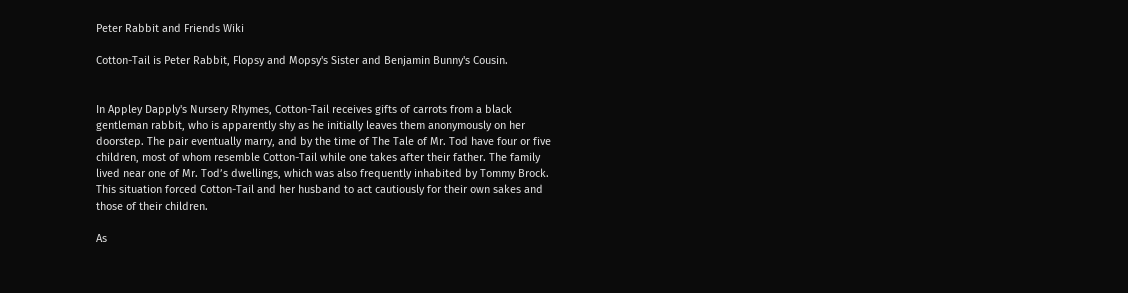Peter Rabbit and Friends Wiki

Cotton-Tail is Peter Rabbit, Flopsy and Mopsy's Sister and Benjamin Bunny's Cousin.


In Appley Dapply's Nursery Rhymes, Cotton-Tail receives gifts of carrots from a black gentleman rabbit, who is apparently shy as he initially leaves them anonymously on her doorstep. The pair eventually marry, and by the time of The Tale of Mr. Tod have four or five children, most of whom resemble Cotton-Tail while one takes after their father. The family lived near one of Mr. Tod’s dwellings, which was also frequently inhabited by Tommy Brock. This situation forced Cotton-Tail and her husband to act cautiously for their own sakes and those of their children.

As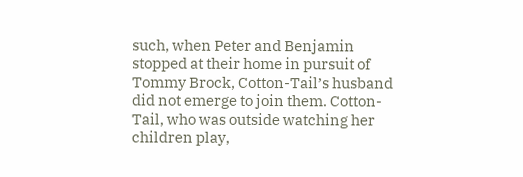such, when Peter and Benjamin stopped at their home in pursuit of Tommy Brock, Cotton-Tail’s husband did not emerge to join them. Cotton-Tail, who was outside watching her children play,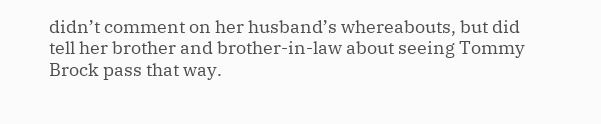didn’t comment on her husband’s whereabouts, but did tell her brother and brother-in-law about seeing Tommy Brock pass that way.